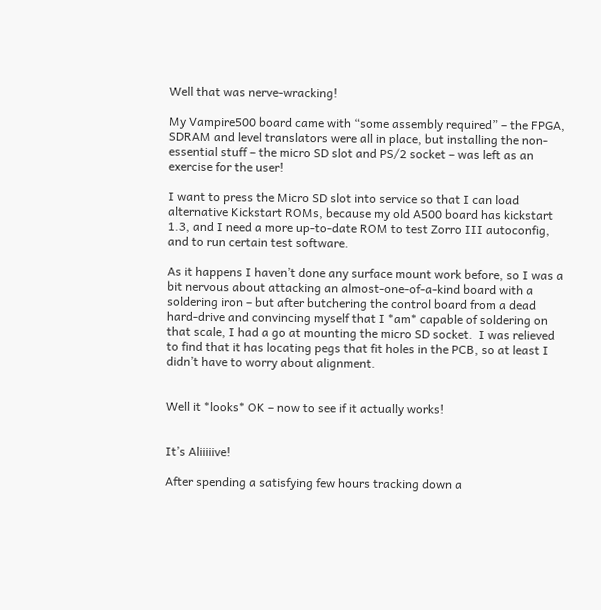Well that was nerve-wracking!

My Vampire500 board came with “some assembly required” – the FPGA, SDRAM and level translators were all in place, but installing the non-essential stuff – the micro SD slot and PS/2 socket – was left as an exercise for the user!

I want to press the Micro SD slot into service so that I can load alternative Kickstart ROMs, because my old A500 board has kickstart 1.3, and I need a more up-to-date ROM to test Zorro III autoconfig, and to run certain test software.

As it happens I haven’t done any surface mount work before, so I was a bit nervous about attacking an almost-one-of-a-kind board with a soldering iron – but after butchering the control board from a dead hard-drive and convincing myself that I *am* capable of soldering on that scale, I had a go at mounting the micro SD socket.  I was relieved to find that it has locating pegs that fit holes in the PCB, so at least I didn’t have to worry about alignment.


Well it *looks* OK – now to see if it actually works!


It’s Aliiiiive!

After spending a satisfying few hours tracking down a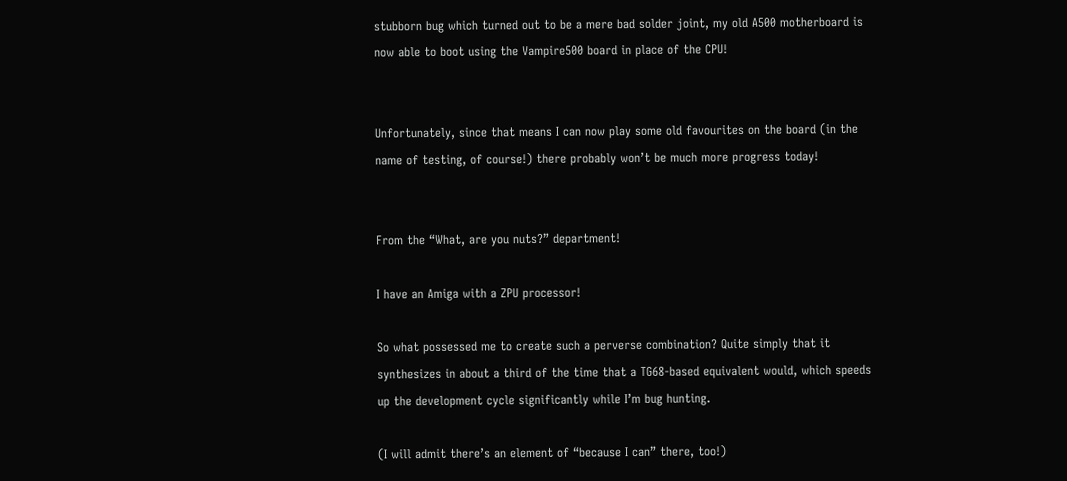stubborn bug which turned out to be a mere bad solder joint, my old A500 motherboard is now able to boot using the Vampire500 board in place of the CPU!


Unfortunately, since that means I can now play some old favourites on the board (in the name of testing, of course!) there probably won’t be much more progress today!


From the “What, are you nuts?” department!

I have an Amiga with a ZPU processor!

So what possessed me to create such a perverse combination? Quite simply that it synthesizes in about a third of the time that a TG68-based equivalent would, which speeds up the development cycle significantly while I’m bug hunting.

(I will admit there’s an element of “because I can” there, too!)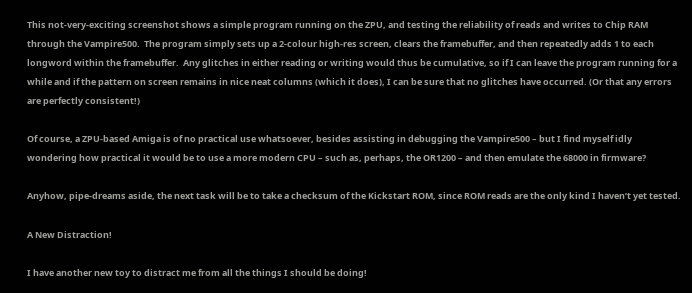This not-very-exciting screenshot shows a simple program running on the ZPU, and testing the reliability of reads and writes to Chip RAM through the Vampire500.  The program simply sets up a 2-colour high-res screen, clears the framebuffer, and then repeatedly adds 1 to each longword within the framebuffer.  Any glitches in either reading or writing would thus be cumulative, so if I can leave the program running for a while and if the pattern on screen remains in nice neat columns (which it does), I can be sure that no glitches have occurred. (Or that any errors are perfectly consistent!)

Of course, a ZPU-based Amiga is of no practical use whatsoever, besides assisting in debugging the Vampire500 – but I find myself idly wondering how practical it would be to use a more modern CPU – such as, perhaps, the OR1200 – and then emulate the 68000 in firmware?

Anyhow, pipe-dreams aside, the next task will be to take a checksum of the Kickstart ROM, since ROM reads are the only kind I haven’t yet tested.

A New Distraction!

I have another new toy to distract me from all the things I should be doing!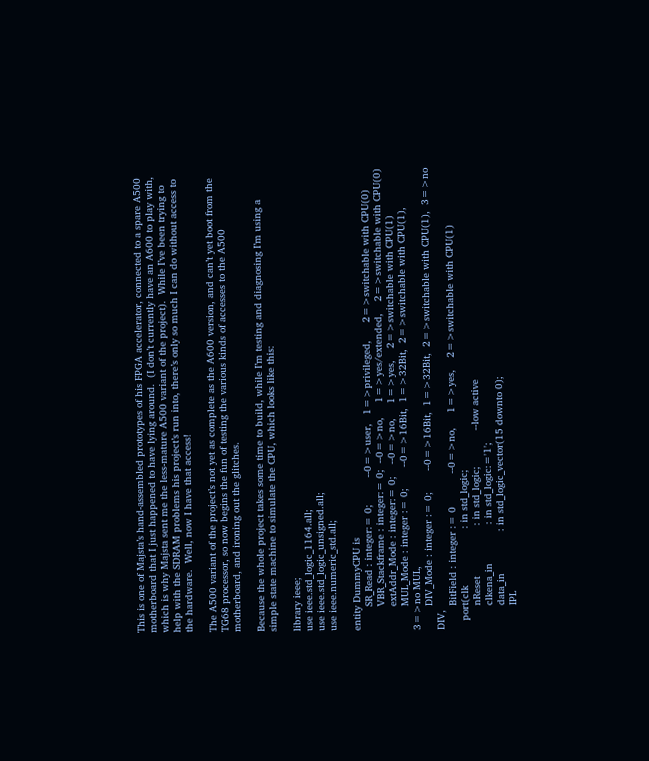This is one of Majsta’s hand-assembled prototypes of his FPGA accelerator, connected to a spare A500 motherboard that I just happened to have lying around.  (I don’t currently have an A600 to play with, which is why Majsta sent me the less-mature A500 variant of the project).  While I’ve been trying to help with the SDRAM problems his project’s run into, there’s only so much I can do without access to the hardware.  Well, now I have that access!

The A500 variant of the project’s not yet as complete as the A600 version, and can’t yet boot from the TG68 processor, so now begins the fun of testing the various kinds of accesses to the A500 motherboard, and ironing out the glitches.

Because the whole project takes some time to build, while I’m testing and diagnosing I’m using a simple state machine to simulate the CPU, which looks like this:

library ieee;
use ieee.std_logic_1164.all;
use ieee.std_logic_unsigned.all;
use ieee.numeric_std.all;

entity DummyCPU is
        SR_Read : integer:= 0;         --0=>user,   1=>privileged,      2=>switchable with CPU(0)
        VBR_Stackframe : integer:= 0;  --0=>no,     1=>yes/extended,    2=>switchable with CPU(0)
        extAddr_Mode : integer:= 0;    --0=>no,     1=>yes,    2=>switchable with CPU(1)
        MUL_Mode : integer := 0;       --0=>16Bit,  1=>32Bit,  2=>switchable with CPU(1),  3=>no MUL,
        DIV_Mode : integer := 0;       --0=>16Bit,  1=>32Bit,  2=>switchable with CPU(1),  3=>no DIV,
        BitField : integer := 0           --0=>no,     1=>yes,    2=>switchable with CPU(1)
   port(clk                   : in std_logic;
        nReset                 : in std_logic;            --low active
        clkena_in             : in std_logic:='1';
        data_in              : in std_logic_vector(15 downto 0);
        IPL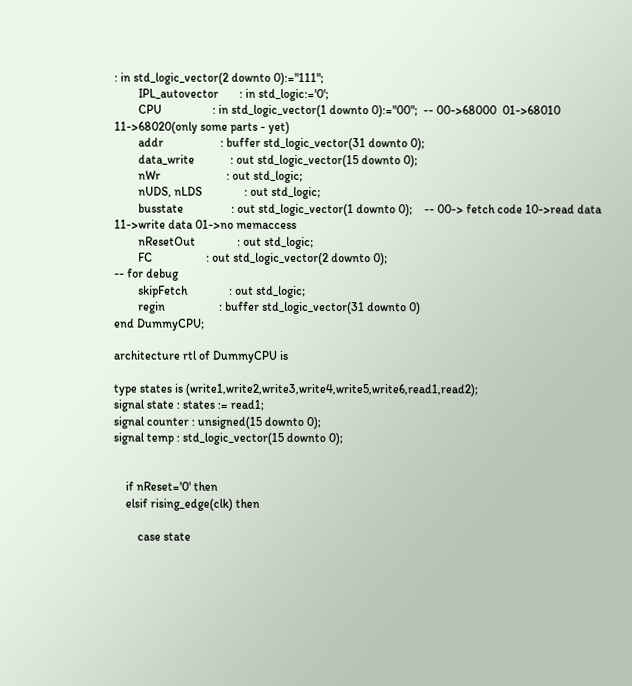: in std_logic_vector(2 downto 0):="111";
        IPL_autovector       : in std_logic:='0';
        CPU                 : in std_logic_vector(1 downto 0):="00";  -- 00->68000  01->68010  11->68020(only some parts - yet)
        addr                   : buffer std_logic_vector(31 downto 0);
        data_write            : out std_logic_vector(15 downto 0);
        nWr                      : out std_logic;
        nUDS, nLDS              : out std_logic;
        busstate                : out std_logic_vector(1 downto 0);    -- 00-> fetch code 10->read data 11->write data 01->no memaccess
        nResetOut              : out std_logic;
        FC                  : out std_logic_vector(2 downto 0);
-- for debug
        skipFetch              : out std_logic;
        regin                  : buffer std_logic_vector(31 downto 0)
end DummyCPU;

architecture rtl of DummyCPU is

type states is (write1,write2,write3,write4,write5,write6,read1,read2);
signal state : states := read1;
signal counter : unsigned(15 downto 0);
signal temp : std_logic_vector(15 downto 0);


    if nReset='0' then
    elsif rising_edge(clk) then

        case state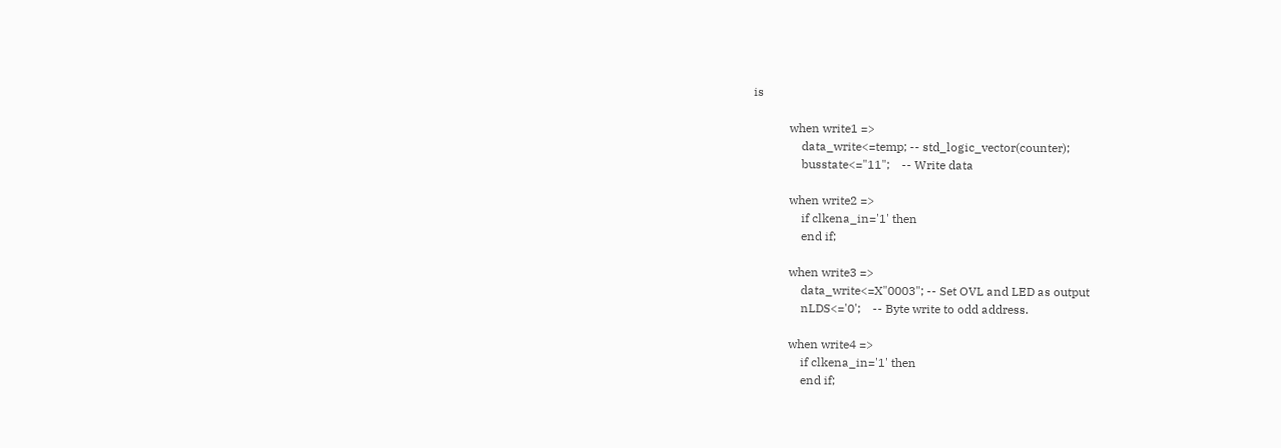is

            when write1 =>
                data_write<=temp; -- std_logic_vector(counter);
                busstate<="11";    -- Write data

            when write2 =>
                if clkena_in='1' then
                end if;

            when write3 =>
                data_write<=X"0003"; -- Set OVL and LED as output
                nLDS<='0';    -- Byte write to odd address.

            when write4 =>
                if clkena_in='1' then
                end if;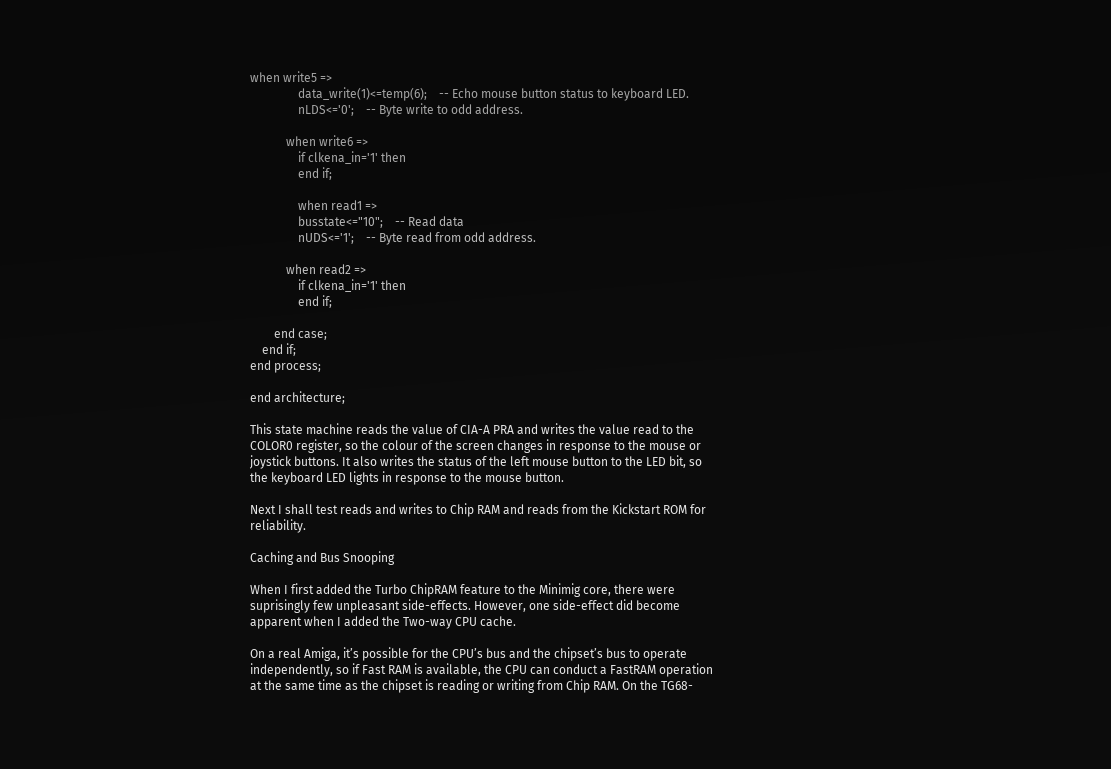when write5 =>
                data_write(1)<=temp(6);    -- Echo mouse button status to keyboard LED.
                nLDS<='0';    -- Byte write to odd address.

            when write6 =>
                if clkena_in='1' then
                end if;

                when read1 =>
                busstate<="10";    -- Read data
                nUDS<='1';    -- Byte read from odd address.

            when read2 =>
                if clkena_in='1' then
                end if;

        end case;
    end if;
end process;

end architecture;

This state machine reads the value of CIA-A PRA and writes the value read to the COLOR0 register, so the colour of the screen changes in response to the mouse or joystick buttons. It also writes the status of the left mouse button to the LED bit, so the keyboard LED lights in response to the mouse button.

Next I shall test reads and writes to Chip RAM and reads from the Kickstart ROM for reliability.

Caching and Bus Snooping

When I first added the Turbo ChipRAM feature to the Minimig core, there were suprisingly few unpleasant side-effects. However, one side-effect did become apparent when I added the Two-way CPU cache.

On a real Amiga, it’s possible for the CPU’s bus and the chipset’s bus to operate independently, so if Fast RAM is available, the CPU can conduct a FastRAM operation at the same time as the chipset is reading or writing from Chip RAM. On the TG68-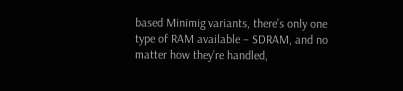based Minimig variants, there’s only one type of RAM available – SDRAM, and no matter how they’re handled,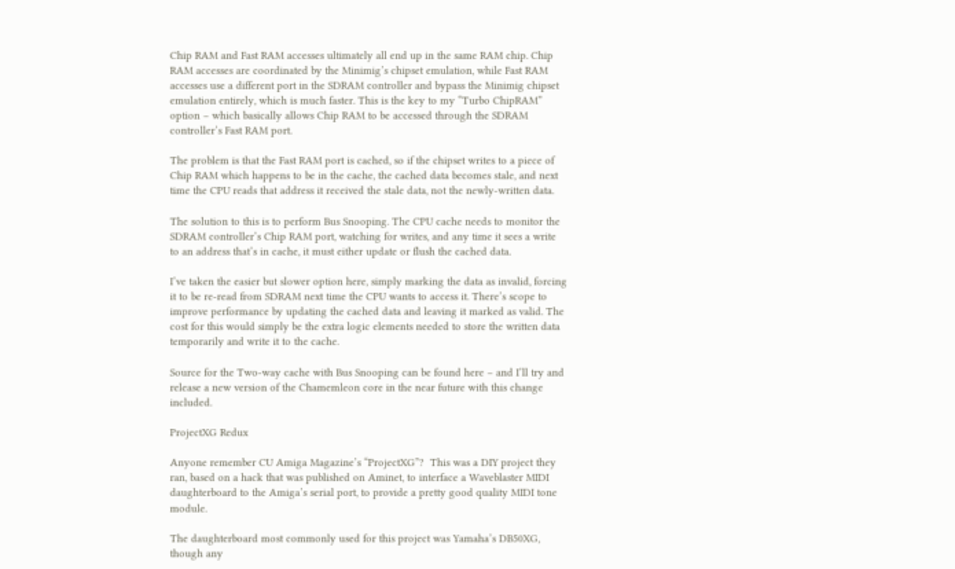Chip RAM and Fast RAM accesses ultimately all end up in the same RAM chip. Chip RAM accesses are coordinated by the Minimig’s chipset emulation, while Fast RAM accesses use a different port in the SDRAM controller and bypass the Minimig chipset emulation entirely, which is much faster. This is the key to my “Turbo ChipRAM” option – which basically allows Chip RAM to be accessed through the SDRAM controller’s Fast RAM port.

The problem is that the Fast RAM port is cached, so if the chipset writes to a piece of Chip RAM which happens to be in the cache, the cached data becomes stale, and next time the CPU reads that address it received the stale data, not the newly-written data.

The solution to this is to perform Bus Snooping. The CPU cache needs to monitor the SDRAM controller’s Chip RAM port, watching for writes, and any time it sees a write to an address that’s in cache, it must either update or flush the cached data.

I’ve taken the easier but slower option here, simply marking the data as invalid, forcing it to be re-read from SDRAM next time the CPU wants to access it. There’s scope to improve performance by updating the cached data and leaving it marked as valid. The cost for this would simply be the extra logic elements needed to store the written data temporarily and write it to the cache.

Source for the Two-way cache with Bus Snooping can be found here – and I’ll try and release a new version of the Chamemleon core in the near future with this change included.

ProjectXG Redux

Anyone remember CU Amiga Magazine’s “ProjectXG”?  This was a DIY project they ran, based on a hack that was published on Aminet, to interface a Waveblaster MIDI daughterboard to the Amiga’s serial port, to provide a pretty good quality MIDI tone module.

The daughterboard most commonly used for this project was Yamaha’s DB50XG, though any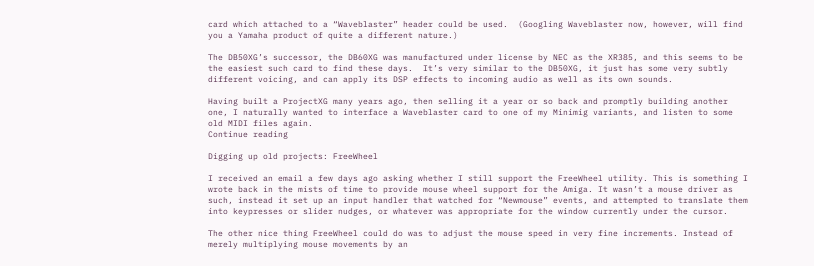card which attached to a “Waveblaster” header could be used.  (Googling Waveblaster now, however, will find you a Yamaha product of quite a different nature.)

The DB50XG’s successor, the DB60XG was manufactured under license by NEC as the XR385, and this seems to be the easiest such card to find these days.  It’s very similar to the DB50XG, it just has some very subtly different voicing, and can apply its DSP effects to incoming audio as well as its own sounds.

Having built a ProjectXG many years ago, then selling it a year or so back and promptly building another one, I naturally wanted to interface a Waveblaster card to one of my Minimig variants, and listen to some old MIDI files again.
Continue reading

Digging up old projects: FreeWheel

I received an email a few days ago asking whether I still support the FreeWheel utility. This is something I wrote back in the mists of time to provide mouse wheel support for the Amiga. It wasn’t a mouse driver as such, instead it set up an input handler that watched for “Newmouse” events, and attempted to translate them into keypresses or slider nudges, or whatever was appropriate for the window currently under the cursor.

The other nice thing FreeWheel could do was to adjust the mouse speed in very fine increments. Instead of merely multiplying mouse movements by an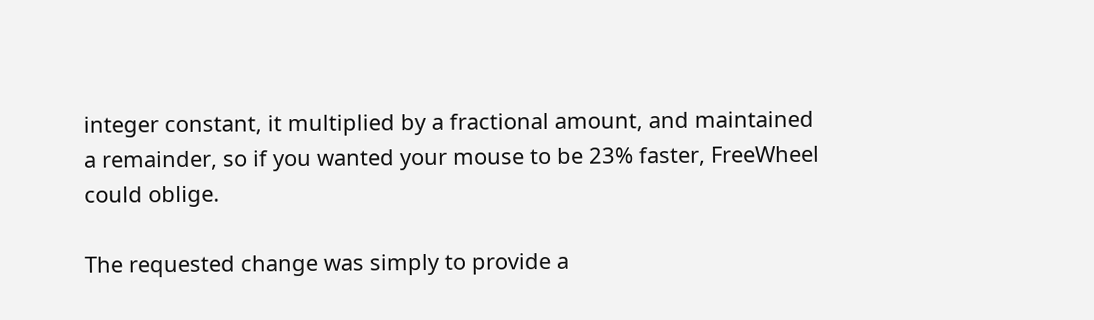integer constant, it multiplied by a fractional amount, and maintained a remainder, so if you wanted your mouse to be 23% faster, FreeWheel could oblige.

The requested change was simply to provide a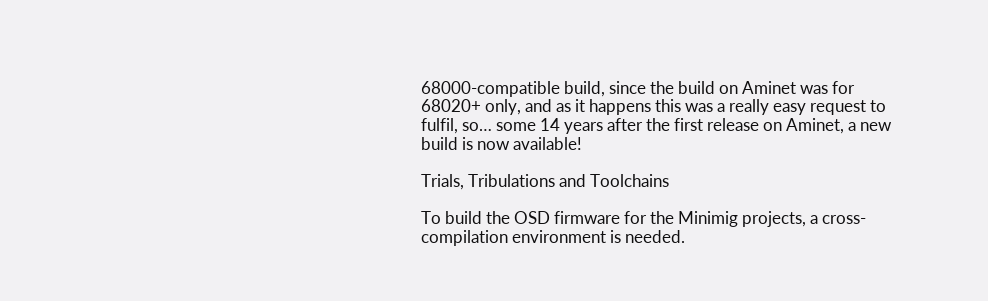68000-compatible build, since the build on Aminet was for 68020+ only, and as it happens this was a really easy request to fulfil, so… some 14 years after the first release on Aminet, a new build is now available!

Trials, Tribulations and Toolchains

To build the OSD firmware for the Minimig projects, a cross-compilation environment is needed.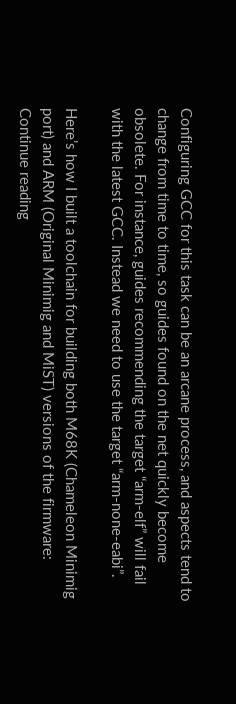Configuring GCC for this task can be an arcane process, and aspects tend to change from time to time, so guides found on the net quickly become obsolete. For instance, guides recommending the target “arm-elf” will fail with the latest GCC. Instead we need to use the target “arm-none-eabi”.

Here’s how I built a toolchain for building both M68K (Chameleon Minimig port) and ARM (Original Minimig and MiST) versions of the firmware:
Continue reading